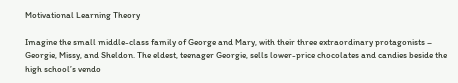Motivational Learning Theory

Imagine the small middle-class family of George and Mary, with their three extraordinary protagonists – Georgie, Missy, and Sheldon. The eldest, teenager Georgie, sells lower-price chocolates and candies beside the high school’s vendo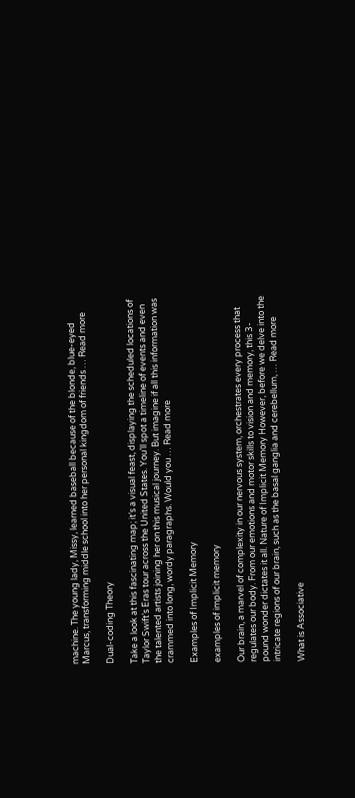machine. The young lady, Missy, learned baseball because of the blonde, blue-eyed Marcus, transforming middle school into her personal kingdom of friends … Read more

Dual-coding Theory

Take a look at this fascinating map; it’s a visual feast, displaying the scheduled locations of Taylor Swift’s Eras tour across the United States. You’ll spot a timeline of events and even the talented artists joining her on this musical journey. But imagine if all this information was crammed into long, wordy paragraphs. Would you … Read more

Examples of Implicit Memory

examples of implicit memory

Our brain, a marvel of complexity in our nervous system, orchestrates every process that regulates our body. From our emotions and motor skills to vision and memory, this 3-pound wonder dictates it all. Nature of Implicit Memory However, before we delve into the intricate regions of our brain, such as the basal ganglia and cerebellum, … Read more

What is Associative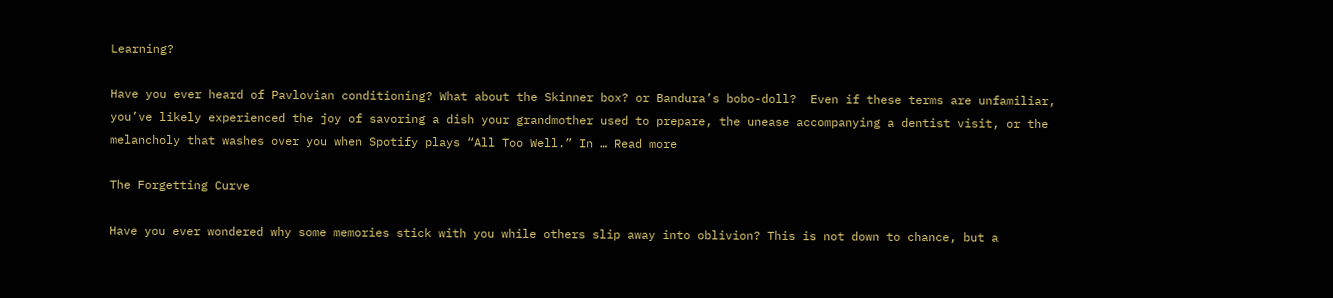Learning?

Have you ever heard of Pavlovian conditioning? What about the Skinner box? or Bandura’s bobo-doll?  Even if these terms are unfamiliar, you’ve likely experienced the joy of savoring a dish your grandmother used to prepare, the unease accompanying a dentist visit, or the melancholy that washes over you when Spotify plays “All Too Well.” In … Read more

The Forgetting Curve

Have you ever wondered why some memories stick with you while others slip away into oblivion? This is not down to chance, but a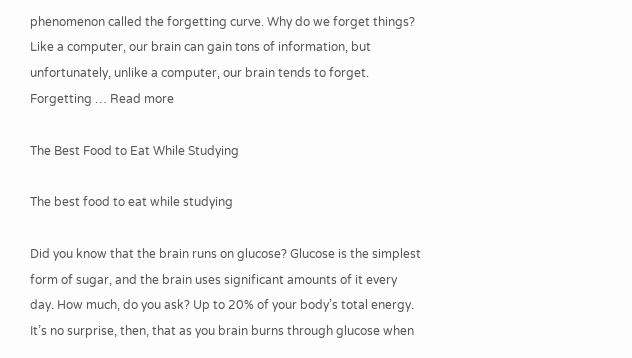phenomenon called the forgetting curve. Why do we forget things? Like a computer, our brain can gain tons of information, but unfortunately, unlike a computer, our brain tends to forget. Forgetting … Read more

The Best Food to Eat While Studying

The best food to eat while studying

Did you know that the brain runs on glucose? Glucose is the simplest form of sugar, and the brain uses significant amounts of it every day. How much, do you ask? Up to 20% of your body’s total energy. It’s no surprise, then, that as you brain burns through glucose when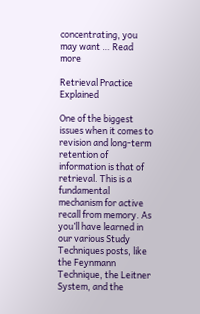concentrating, you may want … Read more

Retrieval Practice Explained

One of the biggest issues when it comes to revision and long-term retention of information is that of retrieval. This is a fundamental mechanism for active recall from memory. As you’ll have learned in our various Study Techniques posts, like the Feynmann Technique, the Leitner System, and the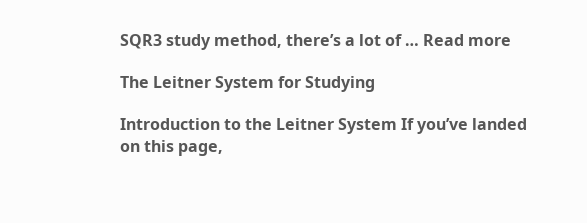SQR3 study method, there’s a lot of … Read more

The Leitner System for Studying

Introduction to the Leitner System If you’ve landed on this page,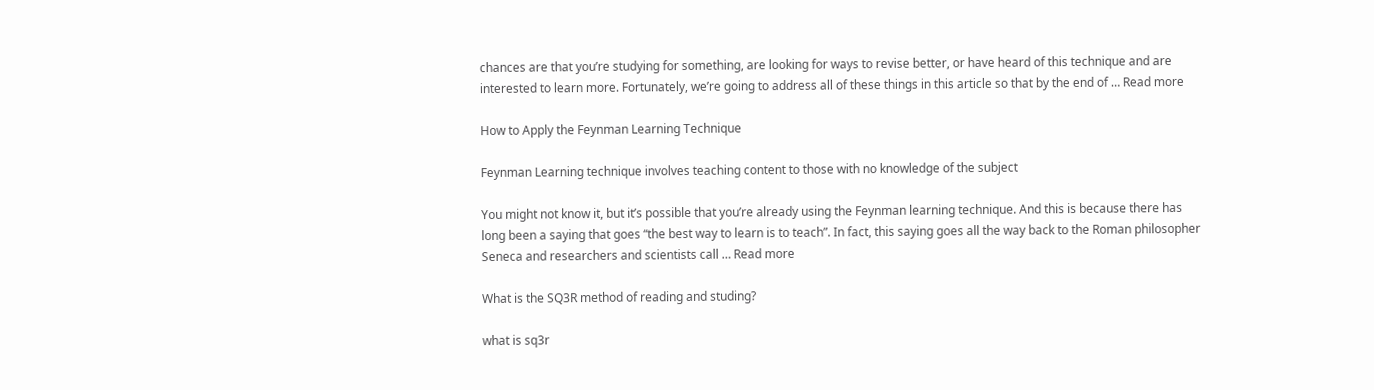chances are that you’re studying for something, are looking for ways to revise better, or have heard of this technique and are interested to learn more. Fortunately, we’re going to address all of these things in this article so that by the end of … Read more

How to Apply the Feynman Learning Technique

Feynman Learning technique involves teaching content to those with no knowledge of the subject

You might not know it, but it’s possible that you’re already using the Feynman learning technique. And this is because there has long been a saying that goes “the best way to learn is to teach”. In fact, this saying goes all the way back to the Roman philosopher Seneca and researchers and scientists call … Read more

What is the SQ3R method of reading and studing?

what is sq3r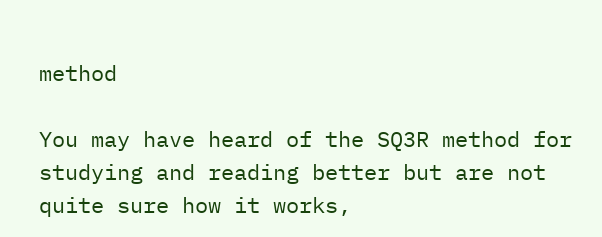method

You may have heard of the SQ3R method for studying and reading better but are not quite sure how it works,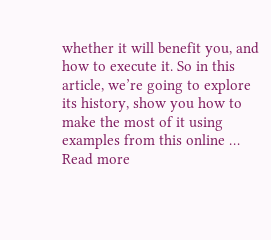whether it will benefit you, and how to execute it. So in this article, we’re going to explore its history, show you how to make the most of it using examples from this online … Read more